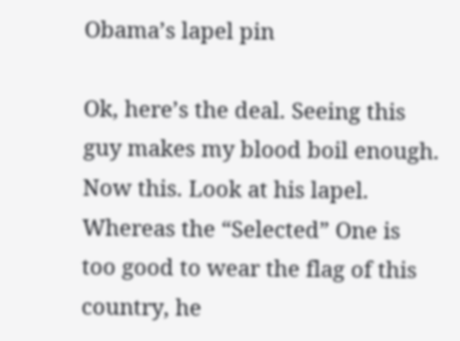Obama’s lapel pin

Ok, here’s the deal. Seeing this guy makes my blood boil enough. Now this. Look at his lapel. Whereas the “Selected” One is too good to wear the flag of this country, he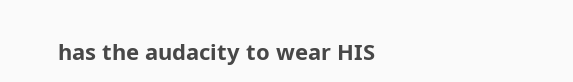has the audacity to wear HIS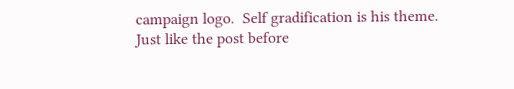campaign logo.  Self gradification is his theme. Just like the post before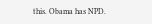this. Obama has NPD.